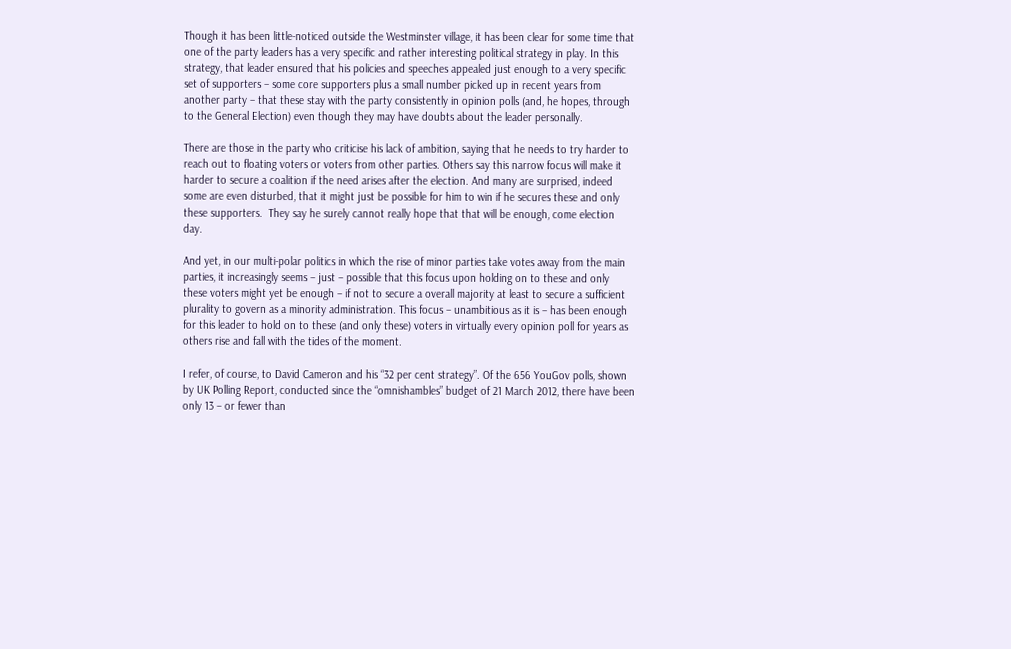Though it has been little-noticed outside the Westminster village, it has been clear for some time that one of the party leaders has a very specific and rather interesting political strategy in play. In this strategy, that leader ensured that his policies and speeches appealed just enough to a very specific set of supporters – some core supporters plus a small number picked up in recent years from another party – that these stay with the party consistently in opinion polls (and, he hopes, through to the General Election) even though they may have doubts about the leader personally.

There are those in the party who criticise his lack of ambition, saying that he needs to try harder to reach out to floating voters or voters from other parties. Others say this narrow focus will make it harder to secure a coalition if the need arises after the election. And many are surprised, indeed some are even disturbed, that it might just be possible for him to win if he secures these and only these supporters.  They say he surely cannot really hope that that will be enough, come election day.

And yet, in our multi-polar politics in which the rise of minor parties take votes away from the main parties, it increasingly seems – just – possible that this focus upon holding on to these and only these voters might yet be enough – if not to secure a overall majority at least to secure a sufficient plurality to govern as a minority administration. This focus – unambitious as it is – has been enough for this leader to hold on to these (and only these) voters in virtually every opinion poll for years as others rise and fall with the tides of the moment.

I refer, of course, to David Cameron and his “32 per cent strategy”. Of the 656 YouGov polls, shown by UK Polling Report, conducted since the “omnishambles” budget of 21 March 2012, there have been only 13 – or fewer than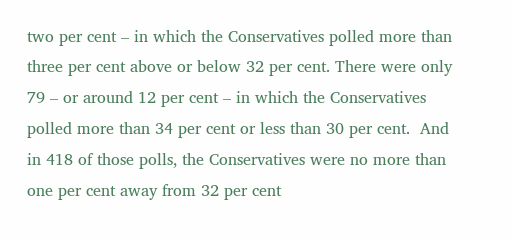two per cent – in which the Conservatives polled more than three per cent above or below 32 per cent. There were only 79 – or around 12 per cent – in which the Conservatives polled more than 34 per cent or less than 30 per cent.  And in 418 of those polls, the Conservatives were no more than one per cent away from 32 per cent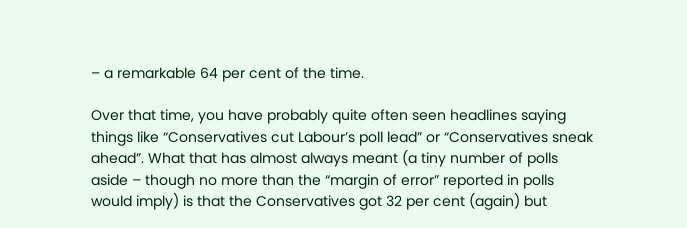– a remarkable 64 per cent of the time.

Over that time, you have probably quite often seen headlines saying things like “Conservatives cut Labour’s poll lead” or “Conservatives sneak ahead”. What that has almost always meant (a tiny number of polls aside – though no more than the “margin of error” reported in polls would imply) is that the Conservatives got 32 per cent (again) but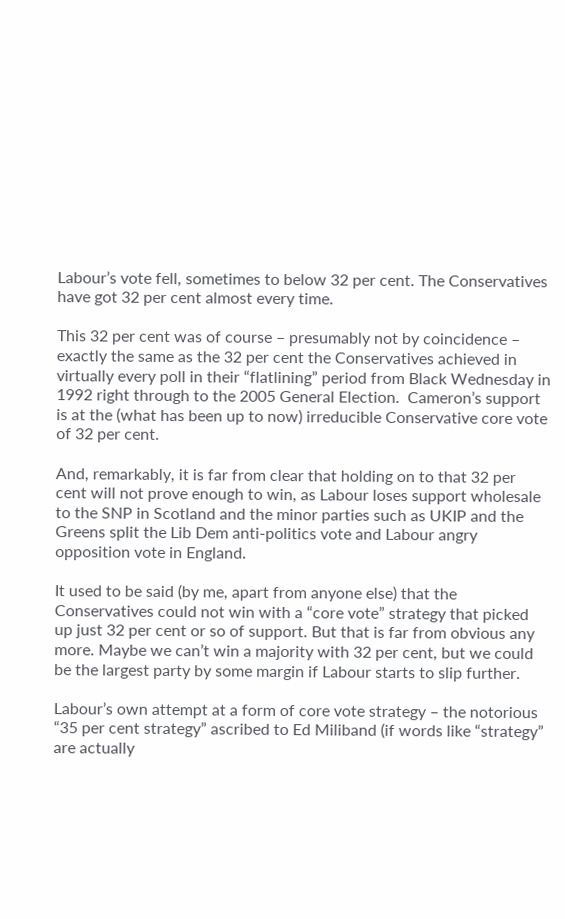Labour’s vote fell, sometimes to below 32 per cent. The Conservatives have got 32 per cent almost every time.

This 32 per cent was of course – presumably not by coincidence – exactly the same as the 32 per cent the Conservatives achieved in virtually every poll in their “flatlining” period from Black Wednesday in 1992 right through to the 2005 General Election.  Cameron’s support is at the (what has been up to now) irreducible Conservative core vote of 32 per cent.

And, remarkably, it is far from clear that holding on to that 32 per cent will not prove enough to win, as Labour loses support wholesale to the SNP in Scotland and the minor parties such as UKIP and the Greens split the Lib Dem anti-politics vote and Labour angry opposition vote in England.

It used to be said (by me, apart from anyone else) that the Conservatives could not win with a “core vote” strategy that picked up just 32 per cent or so of support. But that is far from obvious any more. Maybe we can’t win a majority with 32 per cent, but we could be the largest party by some margin if Labour starts to slip further.

Labour’s own attempt at a form of core vote strategy – the notorious “35 per cent strategy” ascribed to Ed Miliband (if words like “strategy” are actually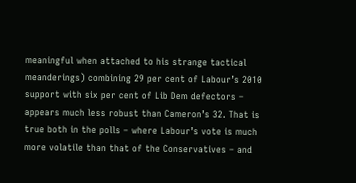meaningful when attached to his strange tactical meanderings) combining 29 per cent of Labour’s 2010 support with six per cent of Lib Dem defectors – appears much less robust than Cameron’s 32. That is true both in the polls – where Labour’s vote is much more volatile than that of the Conservatives – and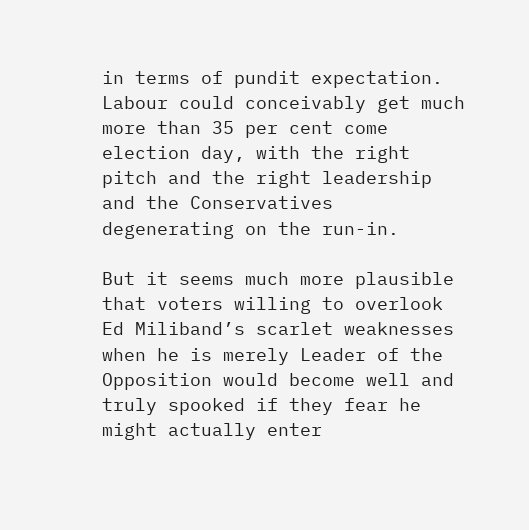in terms of pundit expectation. Labour could conceivably get much more than 35 per cent come election day, with the right pitch and the right leadership and the Conservatives degenerating on the run-in.

But it seems much more plausible that voters willing to overlook Ed Miliband’s scarlet weaknesses when he is merely Leader of the Opposition would become well and truly spooked if they fear he might actually enter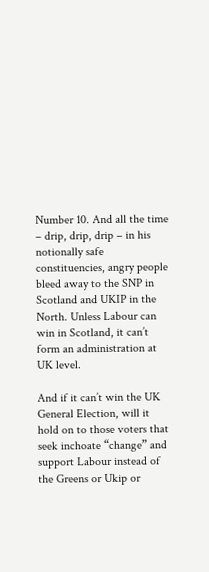Number 10. And all the time – drip, drip, drip – in his notionally safe constituencies, angry people bleed away to the SNP in Scotland and UKIP in the North. Unless Labour can win in Scotland, it can’t form an administration at UK level.

And if it can’t win the UK General Election, will it hold on to those voters that seek inchoate “change” and support Labour instead of the Greens or Ukip or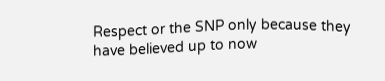Respect or the SNP only because they have believed up to now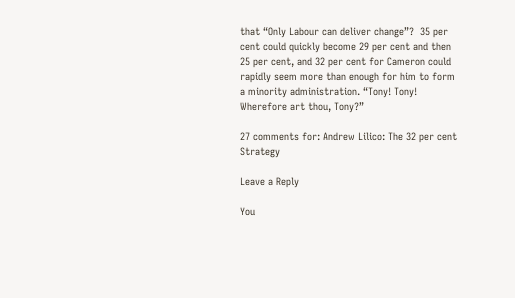that “Only Labour can deliver change”?  35 per cent could quickly become 29 per cent and then 25 per cent, and 32 per cent for Cameron could rapidly seem more than enough for him to form a minority administration. “Tony! Tony! Wherefore art thou, Tony?”

27 comments for: Andrew Lilico: The 32 per cent Strategy

Leave a Reply

You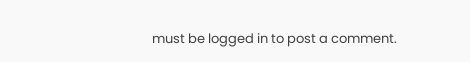must be logged in to post a comment.